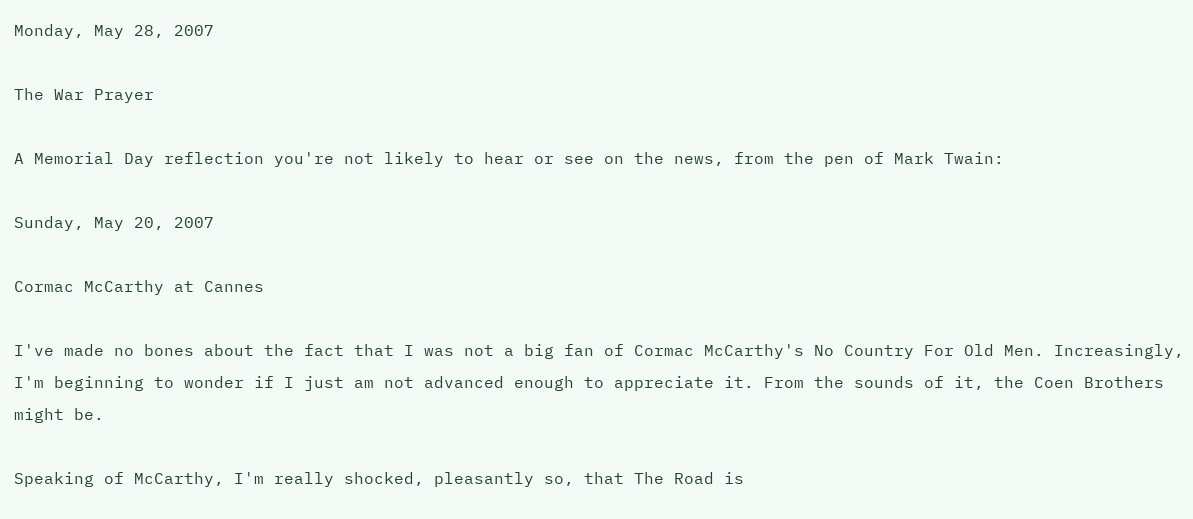Monday, May 28, 2007

The War Prayer

A Memorial Day reflection you're not likely to hear or see on the news, from the pen of Mark Twain:

Sunday, May 20, 2007

Cormac McCarthy at Cannes

I've made no bones about the fact that I was not a big fan of Cormac McCarthy's No Country For Old Men. Increasingly, I'm beginning to wonder if I just am not advanced enough to appreciate it. From the sounds of it, the Coen Brothers might be.

Speaking of McCarthy, I'm really shocked, pleasantly so, that The Road is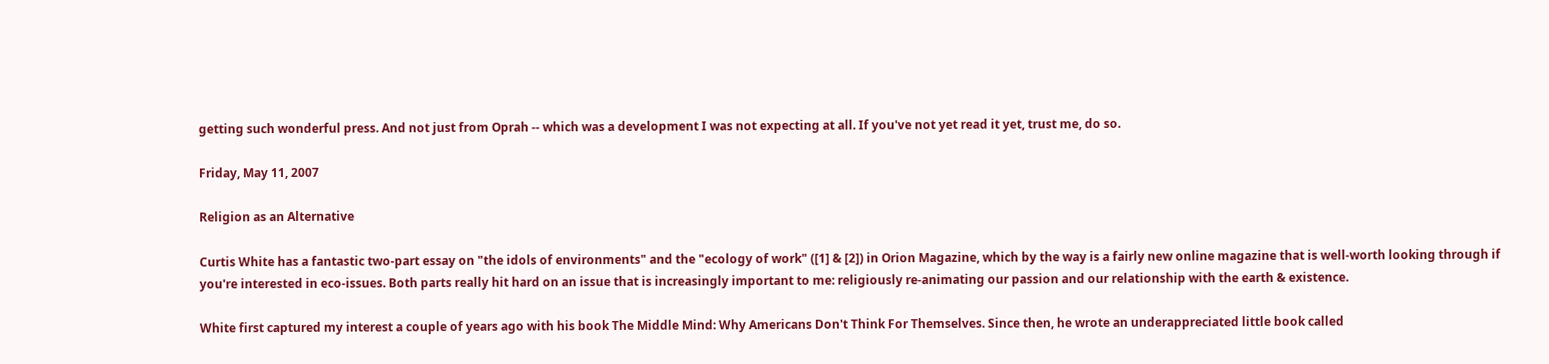getting such wonderful press. And not just from Oprah -- which was a development I was not expecting at all. If you've not yet read it yet, trust me, do so.

Friday, May 11, 2007

Religion as an Alternative

Curtis White has a fantastic two-part essay on "the idols of environments" and the "ecology of work" ([1] & [2]) in Orion Magazine, which by the way is a fairly new online magazine that is well-worth looking through if you're interested in eco-issues. Both parts really hit hard on an issue that is increasingly important to me: religiously re-animating our passion and our relationship with the earth & existence.

White first captured my interest a couple of years ago with his book The Middle Mind: Why Americans Don't Think For Themselves. Since then, he wrote an underappreciated little book called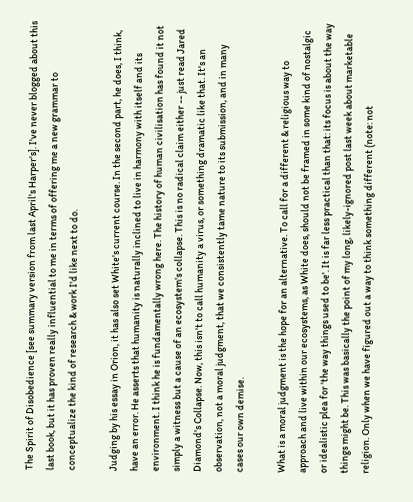The Spirit of Disobedience [see summary version from last April's Harper's]. I've never blogged about this last book, but it has proven really influential to me in terms of offering me a new grammar to conceptualize the kind of research & work I'd like next to do.

Judging by his essay in Orion, it has also set White's current course. In the second part, he does, I think, have an error. He asserts that humanity is naturally inclined to live in harmony with itself and its environment. I think he is fundamentally wrong here. The history of human civilisation has found it not simply a witness but a cause of an ecosystem's collapse. This is no radical claim either -- just read Jared Diamond's Collapse. Now, this isn't to call humanity a virus, or something dramatic like that. It's an observation, not a moral judgment, that we consistently tame nature to its submission, and in many cases our own demise.

What is a moral judgment is the hope for an alternative. To call for a different & religious way to approach and live within our ecosystems, as White does, should not be framed in some kind of nostalgic or idealistic plea for 'the way things used to be'. It is far less practical than that: its focus is about the way things might be. This was basically the point of my long, likely-ignored post last week about marketable religion. Only when we have figured out a way to think something different (note: not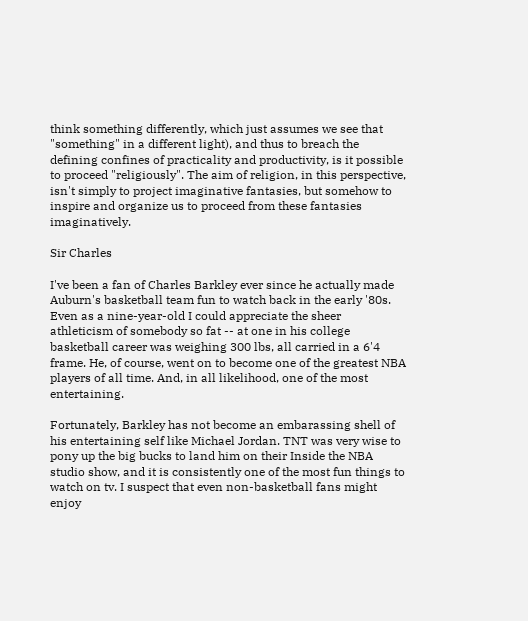think something differently, which just assumes we see that "something" in a different light), and thus to breach the defining confines of practicality and productivity, is it possible to proceed "religiously". The aim of religion, in this perspective, isn't simply to project imaginative fantasies, but somehow to inspire and organize us to proceed from these fantasies imaginatively.

Sir Charles

I've been a fan of Charles Barkley ever since he actually made Auburn's basketball team fun to watch back in the early '80s. Even as a nine-year-old I could appreciate the sheer athleticism of somebody so fat -- at one in his college basketball career was weighing 300 lbs, all carried in a 6'4 frame. He, of course, went on to become one of the greatest NBA players of all time. And, in all likelihood, one of the most entertaining.

Fortunately, Barkley has not become an embarassing shell of his entertaining self like Michael Jordan. TNT was very wise to pony up the big bucks to land him on their Inside the NBA studio show, and it is consistently one of the most fun things to watch on tv. I suspect that even non-basketball fans might enjoy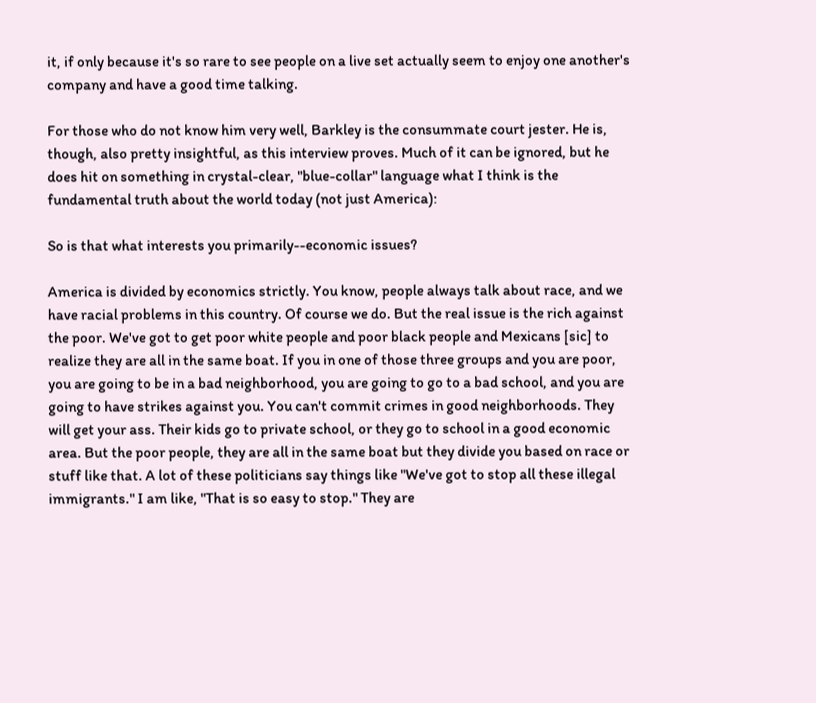it, if only because it's so rare to see people on a live set actually seem to enjoy one another's company and have a good time talking.

For those who do not know him very well, Barkley is the consummate court jester. He is, though, also pretty insightful, as this interview proves. Much of it can be ignored, but he does hit on something in crystal-clear, "blue-collar" language what I think is the fundamental truth about the world today (not just America):

So is that what interests you primarily--economic issues?

America is divided by economics strictly. You know, people always talk about race, and we have racial problems in this country. Of course we do. But the real issue is the rich against the poor. We've got to get poor white people and poor black people and Mexicans [sic] to realize they are all in the same boat. If you in one of those three groups and you are poor, you are going to be in a bad neighborhood, you are going to go to a bad school, and you are going to have strikes against you. You can't commit crimes in good neighborhoods. They will get your ass. Their kids go to private school, or they go to school in a good economic area. But the poor people, they are all in the same boat but they divide you based on race or stuff like that. A lot of these politicians say things like "We've got to stop all these illegal immigrants." I am like, "That is so easy to stop." They are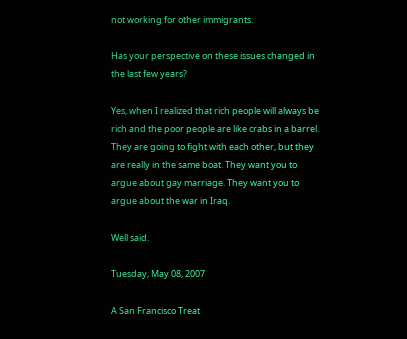not working for other immigrants.

Has your perspective on these issues changed in the last few years?

Yes, when I realized that rich people will always be rich and the poor people are like crabs in a barrel. They are going to fight with each other, but they are really in the same boat. They want you to argue about gay marriage. They want you to argue about the war in Iraq.

Well said.

Tuesday, May 08, 2007

A San Francisco Treat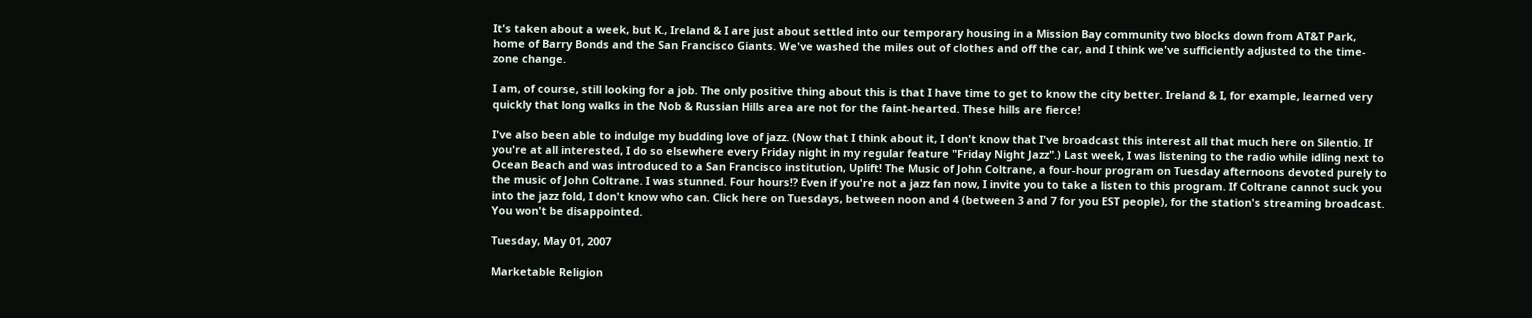It's taken about a week, but K., Ireland & I are just about settled into our temporary housing in a Mission Bay community two blocks down from AT&T Park, home of Barry Bonds and the San Francisco Giants. We've washed the miles out of clothes and off the car, and I think we've sufficiently adjusted to the time-zone change.

I am, of course, still looking for a job. The only positive thing about this is that I have time to get to know the city better. Ireland & I, for example, learned very quickly that long walks in the Nob & Russian Hills area are not for the faint-hearted. These hills are fierce!

I've also been able to indulge my budding love of jazz. (Now that I think about it, I don't know that I've broadcast this interest all that much here on Silentio. If you're at all interested, I do so elsewhere every Friday night in my regular feature "Friday Night Jazz".) Last week, I was listening to the radio while idling next to Ocean Beach and was introduced to a San Francisco institution, Uplift! The Music of John Coltrane, a four-hour program on Tuesday afternoons devoted purely to the music of John Coltrane. I was stunned. Four hours!? Even if you're not a jazz fan now, I invite you to take a listen to this program. If Coltrane cannot suck you into the jazz fold, I don't know who can. Click here on Tuesdays, between noon and 4 (between 3 and 7 for you EST people), for the station's streaming broadcast. You won't be disappointed.

Tuesday, May 01, 2007

Marketable Religion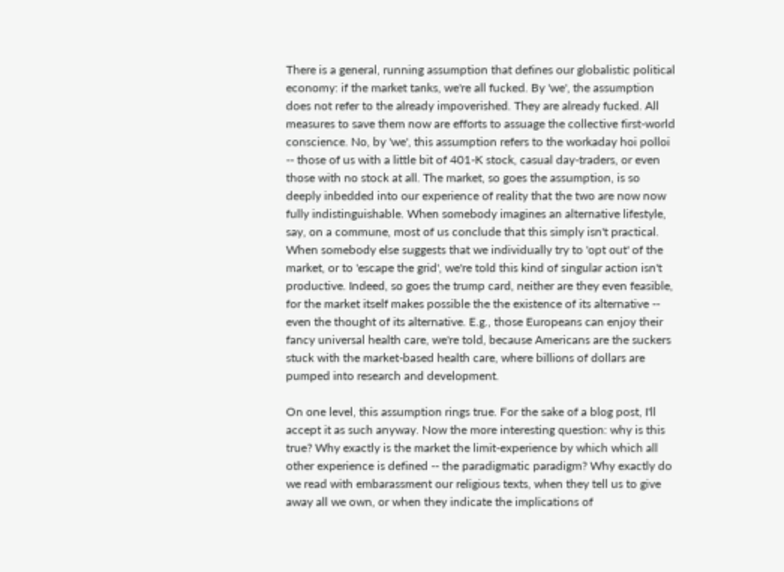There is a general, running assumption that defines our globalistic political economy: if the market tanks, we're all fucked. By 'we', the assumption does not refer to the already impoverished. They are already fucked. All measures to save them now are efforts to assuage the collective first-world conscience. No, by 'we', this assumption refers to the workaday hoi polloi -- those of us with a little bit of 401-K stock, casual day-traders, or even those with no stock at all. The market, so goes the assumption, is so deeply inbedded into our experience of reality that the two are now now fully indistinguishable. When somebody imagines an alternative lifestyle, say, on a commune, most of us conclude that this simply isn't practical. When somebody else suggests that we individually try to 'opt out' of the market, or to 'escape the grid', we're told this kind of singular action isn't productive. Indeed, so goes the trump card, neither are they even feasible, for the market itself makes possible the the existence of its alternative -- even the thought of its alternative. E.g., those Europeans can enjoy their fancy universal health care, we're told, because Americans are the suckers stuck with the market-based health care, where billions of dollars are pumped into research and development.

On one level, this assumption rings true. For the sake of a blog post, I'll accept it as such anyway. Now the more interesting question: why is this true? Why exactly is the market the limit-experience by which which all other experience is defined -- the paradigmatic paradigm? Why exactly do we read with embarassment our religious texts, when they tell us to give away all we own, or when they indicate the implications of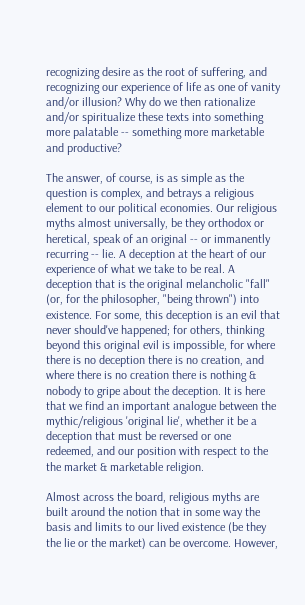recognizing desire as the root of suffering, and recognizing our experience of life as one of vanity and/or illusion? Why do we then rationalize and/or spiritualize these texts into something more palatable -- something more marketable and productive?

The answer, of course, is as simple as the question is complex, and betrays a religious element to our political economies. Our religious myths almost universally, be they orthodox or heretical, speak of an original -- or immanently recurring -- lie. A deception at the heart of our experience of what we take to be real. A deception that is the original melancholic "fall" (or, for the philosopher, "being thrown") into existence. For some, this deception is an evil that never should've happened; for others, thinking beyond this original evil is impossible, for where there is no deception there is no creation, and where there is no creation there is nothing & nobody to gripe about the deception. It is here that we find an important analogue between the mythic/religious 'original lie', whether it be a deception that must be reversed or one redeemed, and our position with respect to the the market & marketable religion.

Almost across the board, religious myths are built around the notion that in some way the basis and limits to our lived existence (be they the lie or the market) can be overcome. However,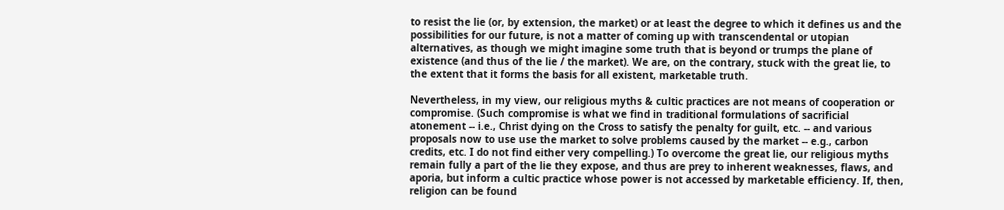to resist the lie (or, by extension, the market) or at least the degree to which it defines us and the possibilities for our future, is not a matter of coming up with transcendental or utopian alternatives, as though we might imagine some truth that is beyond or trumps the plane of existence (and thus of the lie / the market). We are, on the contrary, stuck with the great lie, to the extent that it forms the basis for all existent, marketable truth.

Nevertheless, in my view, our religious myths & cultic practices are not means of cooperation or compromise. (Such compromise is what we find in traditional formulations of sacrificial atonement -- i.e., Christ dying on the Cross to satisfy the penalty for guilt, etc. -- and various proposals now to use use the market to solve problems caused by the market -- e.g., carbon credits, etc. I do not find either very compelling.) To overcome the great lie, our religious myths remain fully a part of the lie they expose, and thus are prey to inherent weaknesses, flaws, and aporia, but inform a cultic practice whose power is not accessed by marketable efficiency. If, then, religion can be found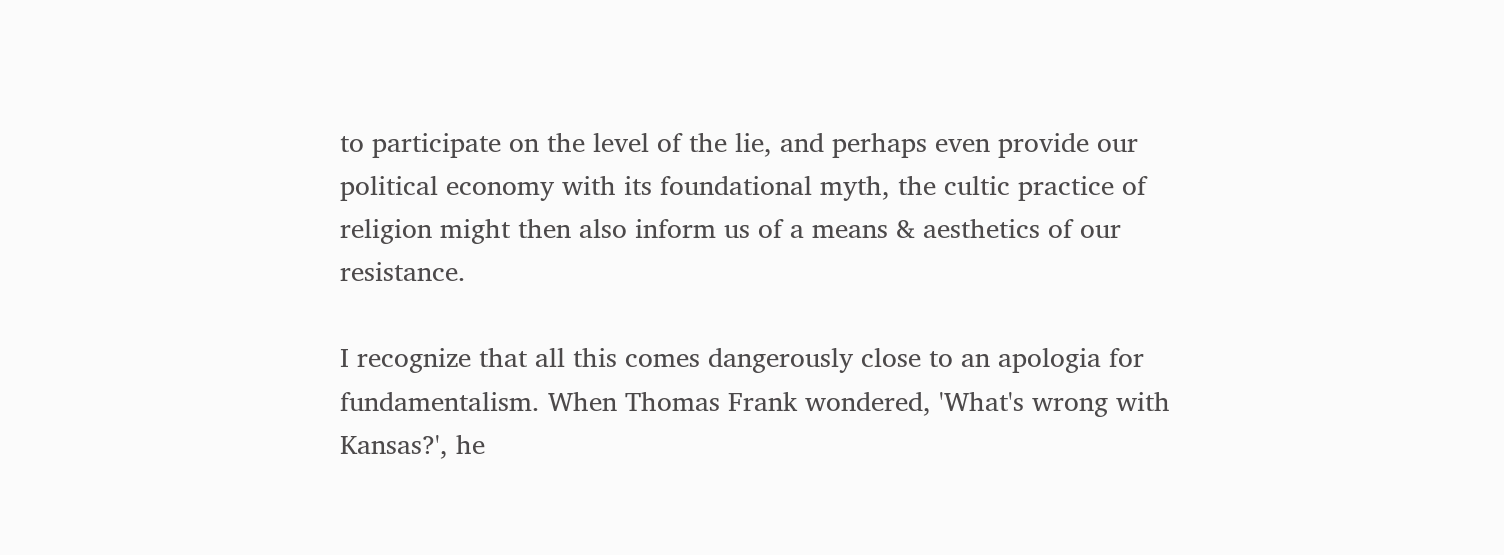to participate on the level of the lie, and perhaps even provide our political economy with its foundational myth, the cultic practice of religion might then also inform us of a means & aesthetics of our resistance.

I recognize that all this comes dangerously close to an apologia for fundamentalism. When Thomas Frank wondered, 'What's wrong with Kansas?', he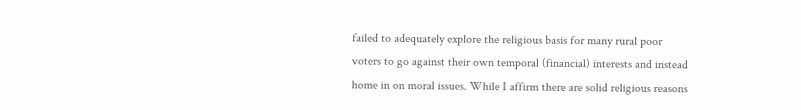failed to adequately explore the religious basis for many rural poor voters to go against their own temporal (financial) interests and instead home in on moral issues. While I affirm there are solid religious reasons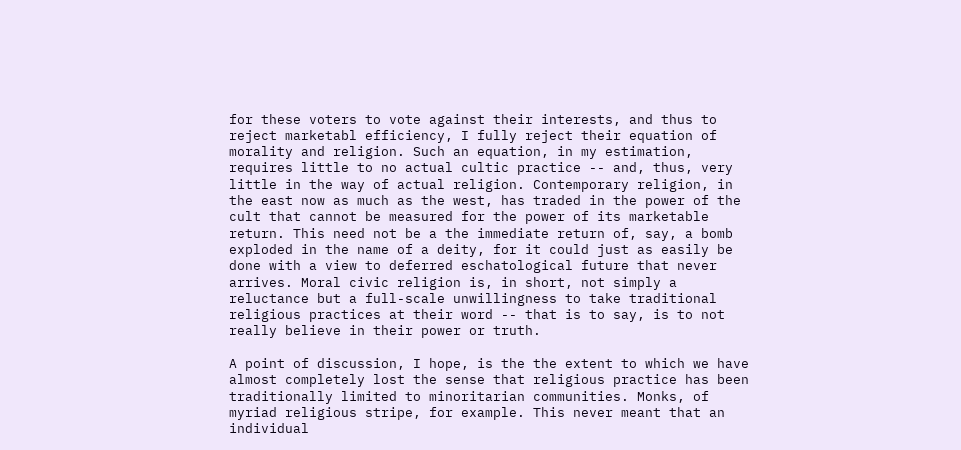for these voters to vote against their interests, and thus to reject marketabl efficiency, I fully reject their equation of morality and religion. Such an equation, in my estimation, requires little to no actual cultic practice -- and, thus, very little in the way of actual religion. Contemporary religion, in the east now as much as the west, has traded in the power of the cult that cannot be measured for the power of its marketable return. This need not be a the immediate return of, say, a bomb exploded in the name of a deity, for it could just as easily be done with a view to deferred eschatological future that never arrives. Moral civic religion is, in short, not simply a reluctance but a full-scale unwillingness to take traditional religious practices at their word -- that is to say, is to not really believe in their power or truth.

A point of discussion, I hope, is the the extent to which we have almost completely lost the sense that religious practice has been traditionally limited to minoritarian communities. Monks, of myriad religious stripe, for example. This never meant that an individual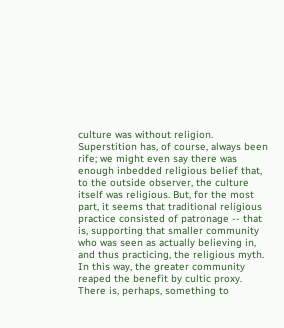culture was without religion. Superstition has, of course, always been rife; we might even say there was enough inbedded religious belief that, to the outside observer, the culture itself was religious. But, for the most part, it seems that traditional religious practice consisted of patronage -- that is, supporting that smaller community who was seen as actually believing in, and thus practicing, the religious myth. In this way, the greater community reaped the benefit by cultic proxy. There is, perhaps, something to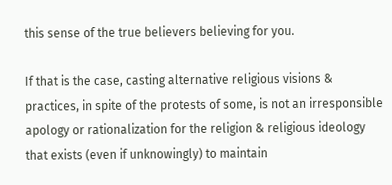this sense of the true believers believing for you.

If that is the case, casting alternative religious visions & practices, in spite of the protests of some, is not an irresponsible apology or rationalization for the religion & religious ideology that exists (even if unknowingly) to maintain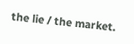the lie / the market.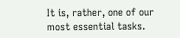It is, rather, one of our most essential tasks.